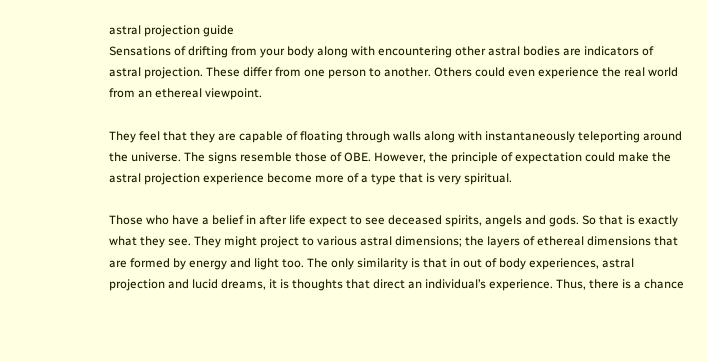astral projection guide
Sensations of drifting from your body along with encountering other astral bodies are indicators of astral projection. These differ from one person to another. Others could even experience the real world from an ethereal viewpoint.

They feel that they are capable of floating through walls along with instantaneously teleporting around the universe. The signs resemble those of OBE. However, the principle of expectation could make the astral projection experience become more of a type that is very spiritual.

Those who have a belief in after life expect to see deceased spirits, angels and gods. So that is exactly what they see. They might project to various astral dimensions; the layers of ethereal dimensions that are formed by energy and light too. The only similarity is that in out of body experiences, astral projection and lucid dreams, it is thoughts that direct an individual’s experience. Thus, there is a chance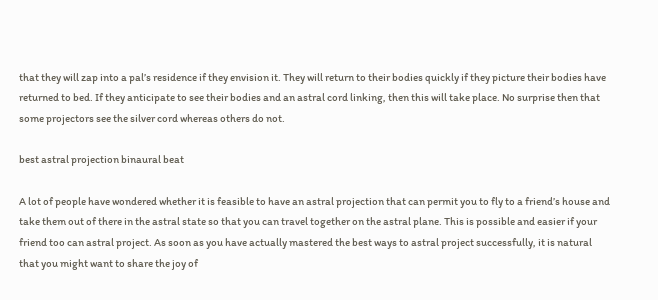that they will zap into a pal’s residence if they envision it. They will return to their bodies quickly if they picture their bodies have returned to bed. If they anticipate to see their bodies and an astral cord linking, then this will take place. No surprise then that some projectors see the silver cord whereas others do not.

best astral projection binaural beat

A lot of people have wondered whether it is feasible to have an astral projection that can permit you to fly to a friend’s house and take them out of there in the astral state so that you can travel together on the astral plane. This is possible and easier if your friend too can astral project. As soon as you have actually mastered the best ways to astral project successfully, it is natural that you might want to share the joy of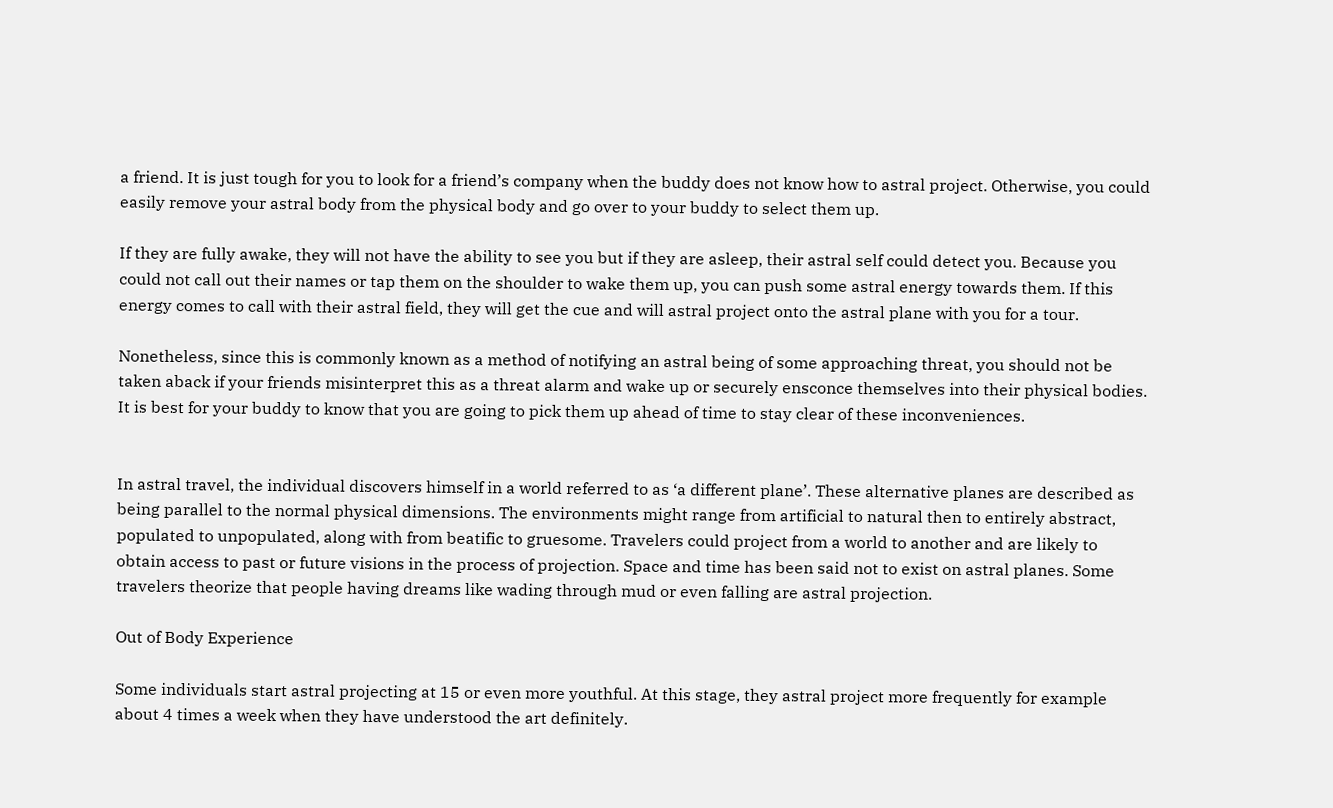a friend. It is just tough for you to look for a friend’s company when the buddy does not know how to astral project. Otherwise, you could easily remove your astral body from the physical body and go over to your buddy to select them up.

If they are fully awake, they will not have the ability to see you but if they are asleep, their astral self could detect you. Because you could not call out their names or tap them on the shoulder to wake them up, you can push some astral energy towards them. If this energy comes to call with their astral field, they will get the cue and will astral project onto the astral plane with you for a tour.

Nonetheless, since this is commonly known as a method of notifying an astral being of some approaching threat, you should not be taken aback if your friends misinterpret this as a threat alarm and wake up or securely ensconce themselves into their physical bodies. It is best for your buddy to know that you are going to pick them up ahead of time to stay clear of these inconveniences.


In astral travel, the individual discovers himself in a world referred to as ‘a different plane’. These alternative planes are described as being parallel to the normal physical dimensions. The environments might range from artificial to natural then to entirely abstract, populated to unpopulated, along with from beatific to gruesome. Travelers could project from a world to another and are likely to obtain access to past or future visions in the process of projection. Space and time has been said not to exist on astral planes. Some travelers theorize that people having dreams like wading through mud or even falling are astral projection.

Out of Body Experience

Some individuals start astral projecting at 15 or even more youthful. At this stage, they astral project more frequently for example about 4 times a week when they have understood the art definitely.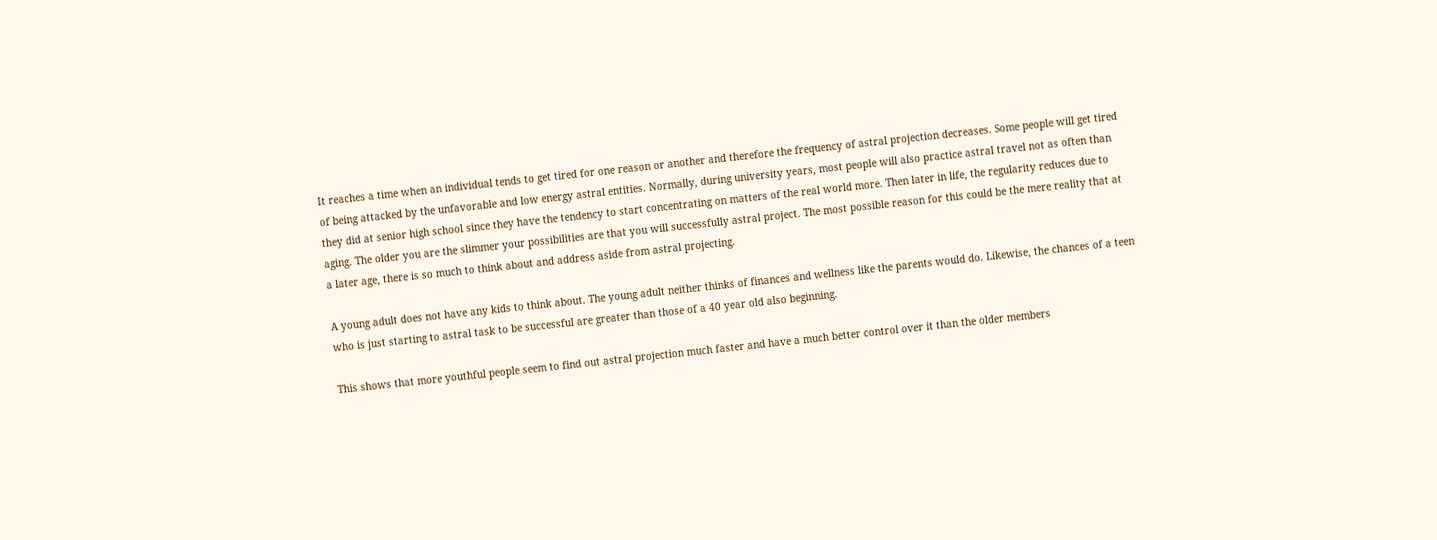It reaches a time when an individual tends to get tired for one reason or another and therefore the frequency of astral projection decreases. Some people will get tired of being attacked by the unfavorable and low energy astral entities. Normally, during university years, most people will also practice astral travel not as often than they did at senior high school since they have the tendency to start concentrating on matters of the real world more. Then later in life, the regularity reduces due to aging. The older you are the slimmer your possibilities are that you will successfully astral project. The most possible reason for this could be the mere reality that at a later age, there is so much to think about and address aside from astral projecting.

A young adult does not have any kids to think about. The young adult neither thinks of finances and wellness like the parents would do. Likewise, the chances of a teen who is just starting to astral task to be successful are greater than those of a 40 year old also beginning.

This shows that more youthful people seem to find out astral projection much faster and have a much better control over it than the older members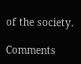of the society.

Comments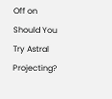Off on Should You Try Astral Projecting?